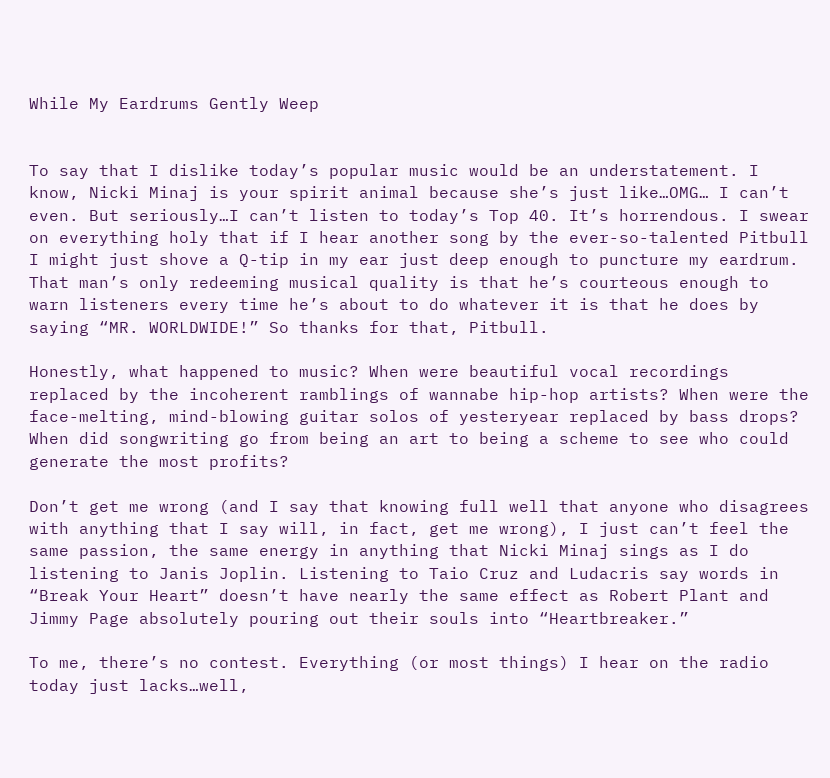While My Eardrums Gently Weep


To say that I dislike today’s popular music would be an understatement. I know, Nicki Minaj is your spirit animal because she’s just like…OMG… I can’t even. But seriously…I can’t listen to today’s Top 40. It’s horrendous. I swear on everything holy that if I hear another song by the ever-so-talented Pitbull I might just shove a Q-tip in my ear just deep enough to puncture my eardrum. That man’s only redeeming musical quality is that he’s courteous enough to warn listeners every time he’s about to do whatever it is that he does by saying “MR. WORLDWIDE!” So thanks for that, Pitbull.

Honestly, what happened to music? When were beautiful vocal recordings replaced by the incoherent ramblings of wannabe hip-hop artists? When were the face-melting, mind-blowing guitar solos of yesteryear replaced by bass drops? When did songwriting go from being an art to being a scheme to see who could generate the most profits?

Don’t get me wrong (and I say that knowing full well that anyone who disagrees with anything that I say will, in fact, get me wrong), I just can’t feel the same passion, the same energy in anything that Nicki Minaj sings as I do listening to Janis Joplin. Listening to Taio Cruz and Ludacris say words in “Break Your Heart” doesn’t have nearly the same effect as Robert Plant and Jimmy Page absolutely pouring out their souls into “Heartbreaker.”

To me, there’s no contest. Everything (or most things) I hear on the radio today just lacks…well,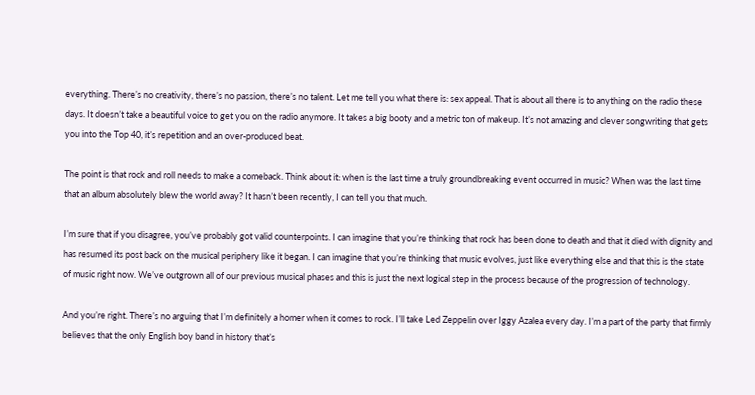everything. There’s no creativity, there’s no passion, there’s no talent. Let me tell you what there is: sex appeal. That is about all there is to anything on the radio these days. It doesn’t take a beautiful voice to get you on the radio anymore. It takes a big booty and a metric ton of makeup. It’s not amazing and clever songwriting that gets you into the Top 40, it’s repetition and an over-produced beat.

The point is that rock and roll needs to make a comeback. Think about it: when is the last time a truly groundbreaking event occurred in music? When was the last time that an album absolutely blew the world away? It hasn’t been recently, I can tell you that much.

I’m sure that if you disagree, you’ve probably got valid counterpoints. I can imagine that you’re thinking that rock has been done to death and that it died with dignity and has resumed its post back on the musical periphery like it began. I can imagine that you’re thinking that music evolves, just like everything else and that this is the state of music right now. We’ve outgrown all of our previous musical phases and this is just the next logical step in the process because of the progression of technology.

And you’re right. There’s no arguing that I’m definitely a homer when it comes to rock. I’ll take Led Zeppelin over Iggy Azalea every day. I’m a part of the party that firmly believes that the only English boy band in history that’s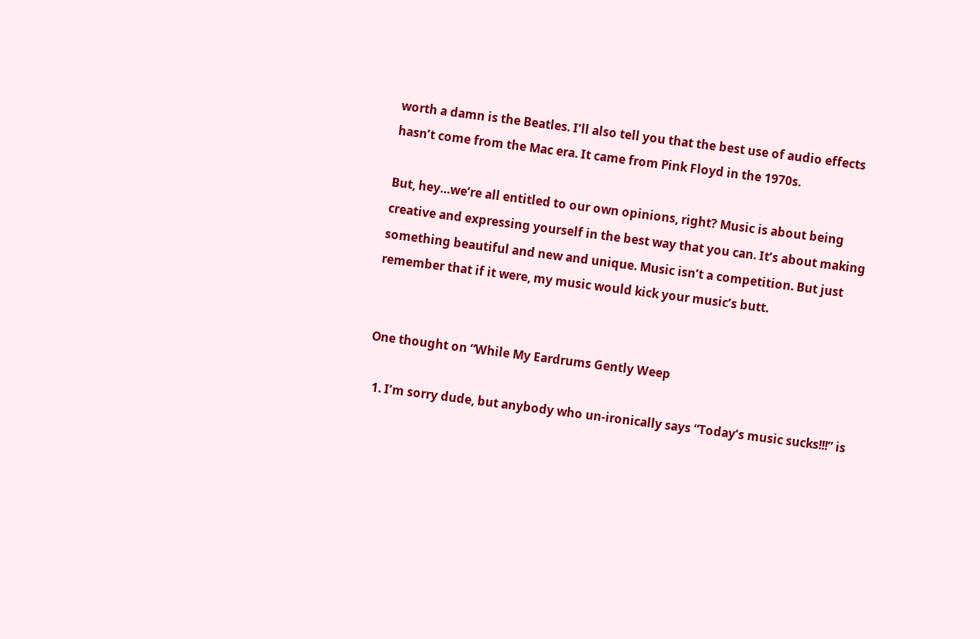worth a damn is the Beatles. I’ll also tell you that the best use of audio effects hasn’t come from the Mac era. It came from Pink Floyd in the 1970s.

But, hey…we’re all entitled to our own opinions, right? Music is about being creative and expressing yourself in the best way that you can. It’s about making something beautiful and new and unique. Music isn’t a competition. But just remember that if it were, my music would kick your music’s butt.


One thought on “While My Eardrums Gently Weep

  1. I’m sorry dude, but anybody who un-ironically says “Today’s music sucks!!!” is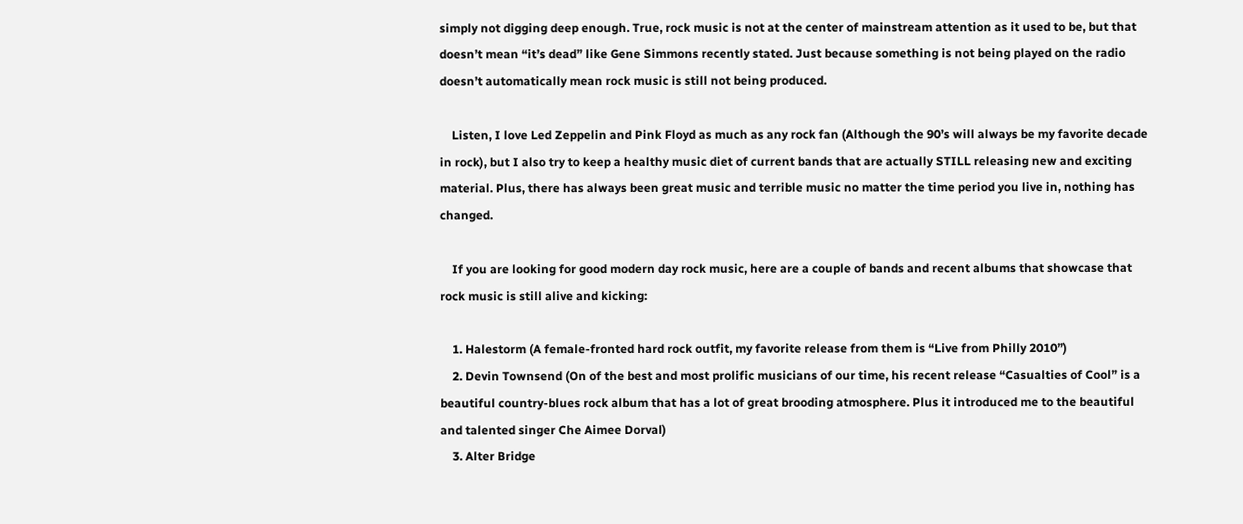simply not digging deep enough. True, rock music is not at the center of mainstream attention as it used to be, but that doesn’t mean “it’s dead” like Gene Simmons recently stated. Just because something is not being played on the radio doesn’t automatically mean rock music is still not being produced.

    Listen, I love Led Zeppelin and Pink Floyd as much as any rock fan (Although the 90’s will always be my favorite decade in rock), but I also try to keep a healthy music diet of current bands that are actually STILL releasing new and exciting material. Plus, there has always been great music and terrible music no matter the time period you live in, nothing has changed.

    If you are looking for good modern day rock music, here are a couple of bands and recent albums that showcase that rock music is still alive and kicking:

    1. Halestorm (A female-fronted hard rock outfit, my favorite release from them is “Live from Philly 2010”)
    2. Devin Townsend (On of the best and most prolific musicians of our time, his recent release “Casualties of Cool” is a beautiful country-blues rock album that has a lot of great brooding atmosphere. Plus it introduced me to the beautiful and talented singer Che Aimee Dorval)
    3. Alter Bridge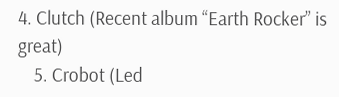4. Clutch (Recent album “Earth Rocker” is great)
    5. Crobot (Led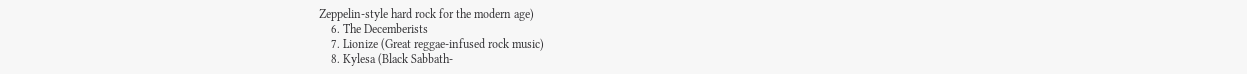Zeppelin-style hard rock for the modern age)
    6. The Decemberists
    7. Lionize (Great reggae-infused rock music)
    8. Kylesa (Black Sabbath-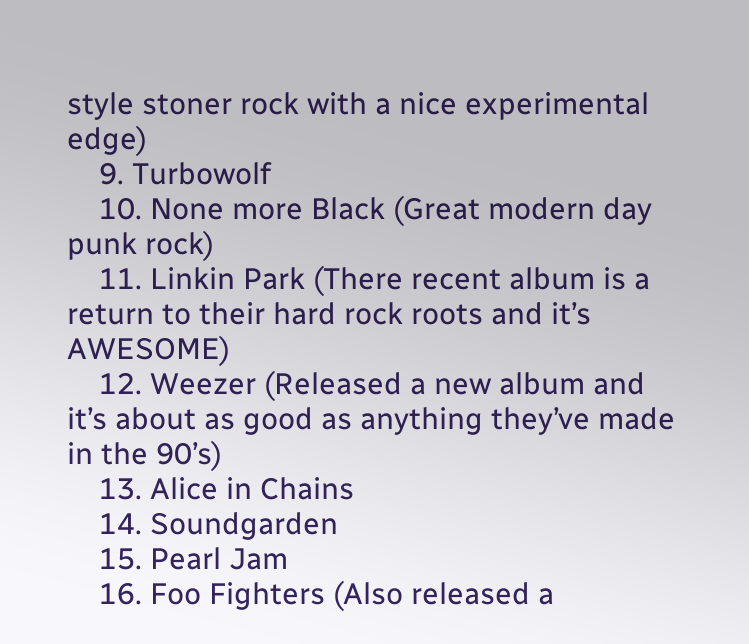style stoner rock with a nice experimental edge)
    9. Turbowolf
    10. None more Black (Great modern day punk rock)
    11. Linkin Park (There recent album is a return to their hard rock roots and it’s AWESOME)
    12. Weezer (Released a new album and it’s about as good as anything they’ve made in the 90’s)
    13. Alice in Chains
    14. Soundgarden
    15. Pearl Jam
    16. Foo Fighters (Also released a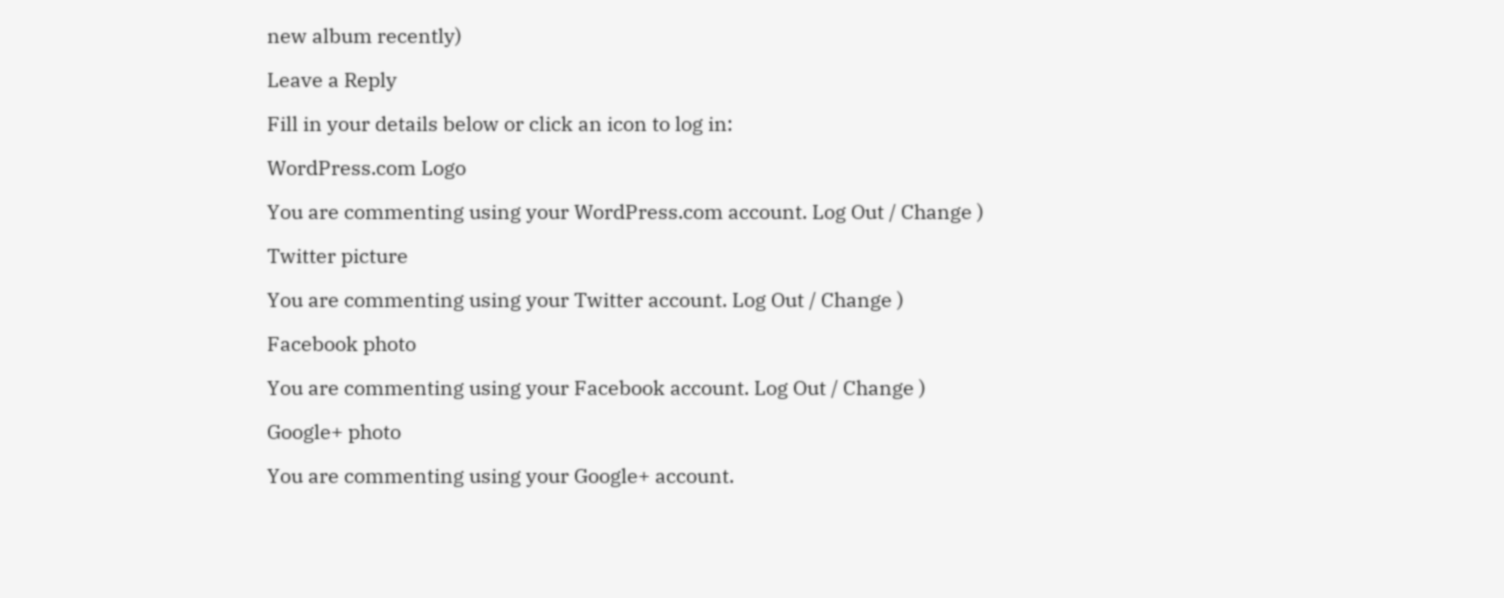new album recently)

Leave a Reply

Fill in your details below or click an icon to log in:

WordPress.com Logo

You are commenting using your WordPress.com account. Log Out / Change )

Twitter picture

You are commenting using your Twitter account. Log Out / Change )

Facebook photo

You are commenting using your Facebook account. Log Out / Change )

Google+ photo

You are commenting using your Google+ account.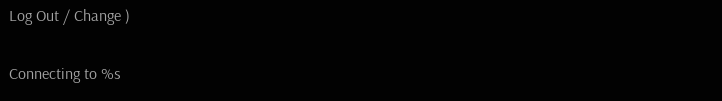Log Out / Change )

Connecting to %s